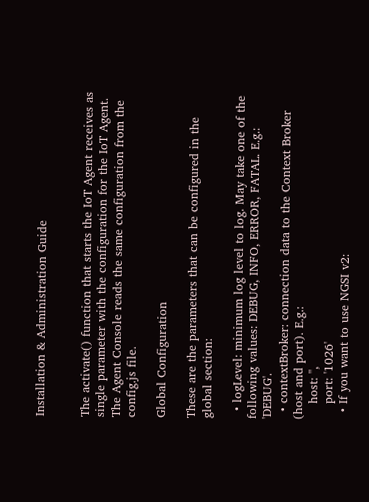Installation & Administration Guide


The activate() function that starts the IoT Agent receives as single parameter with the configuration for the IoT Agent. The Agent Console reads the same configuration from the config.js file.

Global Configuration

These are the parameters that can be configured in the global section:

  • logLevel: minimum log level to log. May take one of the following values: DEBUG, INFO, ERROR, FATAL. E.g.: 'DEBUG'.
  • contextBroker: connection data to the Context Broker (host and port). E.g.:
    host: '',
    port: '1026'
  • If you want to use NGSI v2: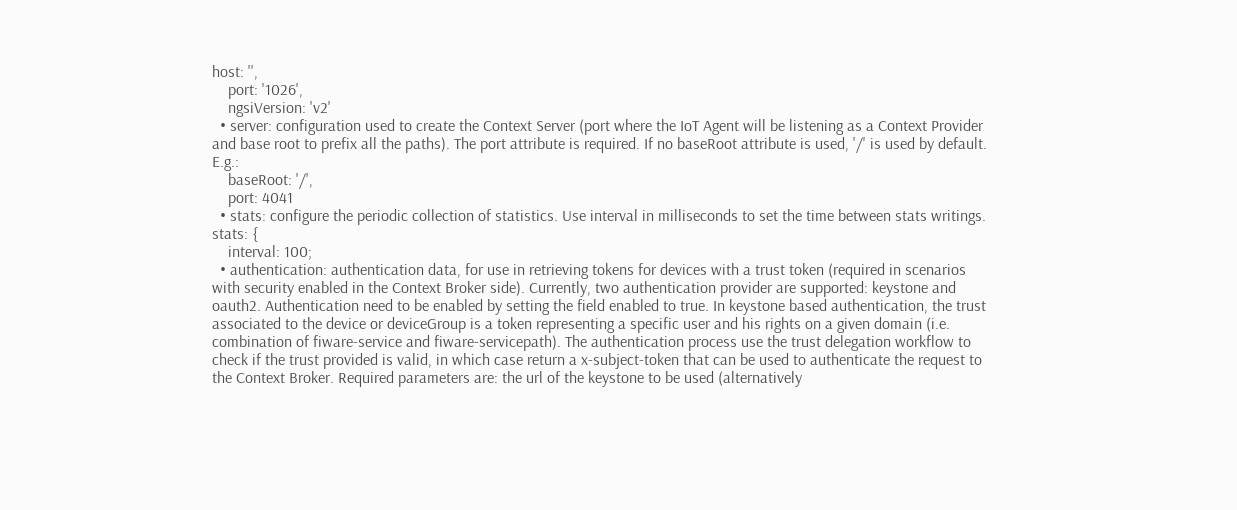host: '',
    port: '1026',
    ngsiVersion: 'v2'
  • server: configuration used to create the Context Server (port where the IoT Agent will be listening as a Context Provider and base root to prefix all the paths). The port attribute is required. If no baseRoot attribute is used, '/' is used by default. E.g.:
    baseRoot: '/',
    port: 4041
  • stats: configure the periodic collection of statistics. Use interval in milliseconds to set the time between stats writings.
stats: {
    interval: 100;
  • authentication: authentication data, for use in retrieving tokens for devices with a trust token (required in scenarios with security enabled in the Context Broker side). Currently, two authentication provider are supported: keystone and oauth2. Authentication need to be enabled by setting the field enabled to true. In keystone based authentication, the trust associated to the device or deviceGroup is a token representing a specific user and his rights on a given domain (i.e. combination of fiware-service and fiware-servicepath). The authentication process use the trust delegation workflow to check if the trust provided is valid, in which case return a x-subject-token that can be used to authenticate the request to the Context Broker. Required parameters are: the url of the keystone to be used (alternatively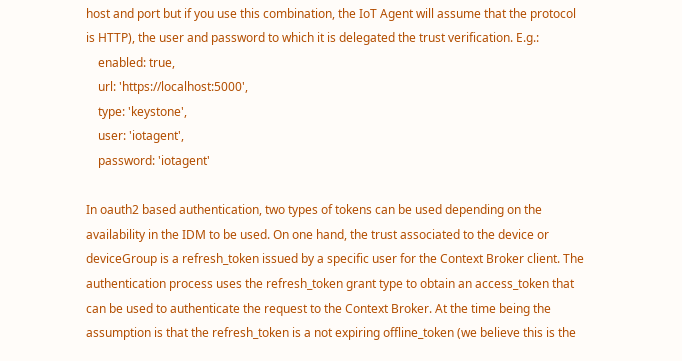host and port but if you use this combination, the IoT Agent will assume that the protocol is HTTP), the user and password to which it is delegated the trust verification. E.g.:
    enabled: true,
    url: 'https://localhost:5000',
    type: 'keystone',
    user: 'iotagent',
    password: 'iotagent'

In oauth2 based authentication, two types of tokens can be used depending on the availability in the IDM to be used. On one hand, the trust associated to the device or deviceGroup is a refresh_token issued by a specific user for the Context Broker client. The authentication process uses the refresh_token grant type to obtain an access_token that can be used to authenticate the request to the Context Broker. At the time being the assumption is that the refresh_token is a not expiring offline_token (we believe this is the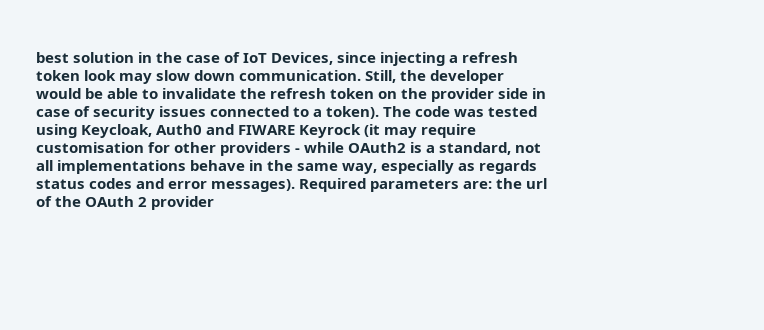best solution in the case of IoT Devices, since injecting a refresh token look may slow down communication. Still, the developer would be able to invalidate the refresh token on the provider side in case of security issues connected to a token). The code was tested using Keycloak, Auth0 and FIWARE Keyrock (it may require customisation for other providers - while OAuth2 is a standard, not all implementations behave in the same way, especially as regards status codes and error messages). Required parameters are: the url of the OAuth 2 provider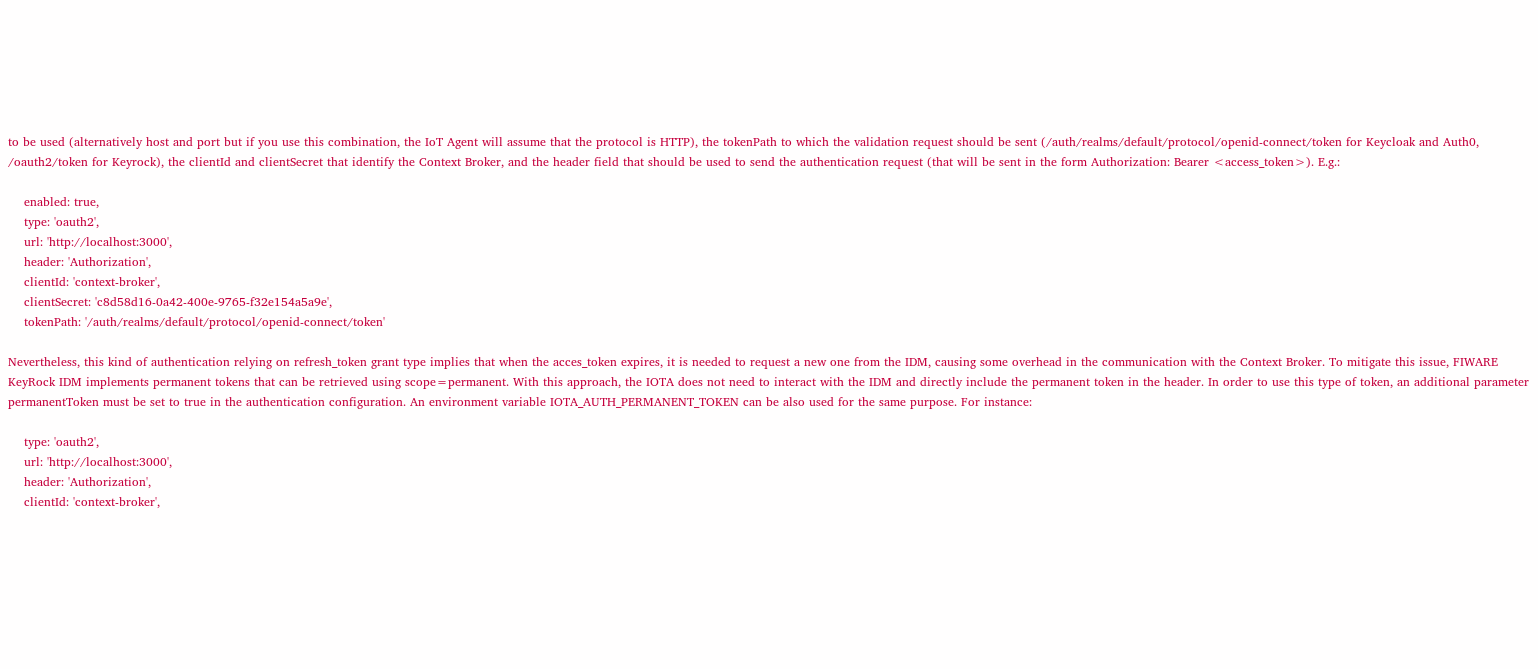to be used (alternatively host and port but if you use this combination, the IoT Agent will assume that the protocol is HTTP), the tokenPath to which the validation request should be sent (/auth/realms/default/protocol/openid-connect/token for Keycloak and Auth0, /oauth2/token for Keyrock), the clientId and clientSecret that identify the Context Broker, and the header field that should be used to send the authentication request (that will be sent in the form Authorization: Bearer <access_token>). E.g.:

    enabled: true,
    type: 'oauth2',
    url: 'http://localhost:3000',
    header: 'Authorization',
    clientId: 'context-broker',
    clientSecret: 'c8d58d16-0a42-400e-9765-f32e154a5a9e',
    tokenPath: '/auth/realms/default/protocol/openid-connect/token'

Nevertheless, this kind of authentication relying on refresh_token grant type implies that when the acces_token expires, it is needed to request a new one from the IDM, causing some overhead in the communication with the Context Broker. To mitigate this issue, FIWARE KeyRock IDM implements permanent tokens that can be retrieved using scope=permanent. With this approach, the IOTA does not need to interact with the IDM and directly include the permanent token in the header. In order to use this type of token, an additional parameter permanentToken must be set to true in the authentication configuration. An environment variable IOTA_AUTH_PERMANENT_TOKEN can be also used for the same purpose. For instance:

    type: 'oauth2',
    url: 'http://localhost:3000',
    header: 'Authorization',
    clientId: 'context-broker',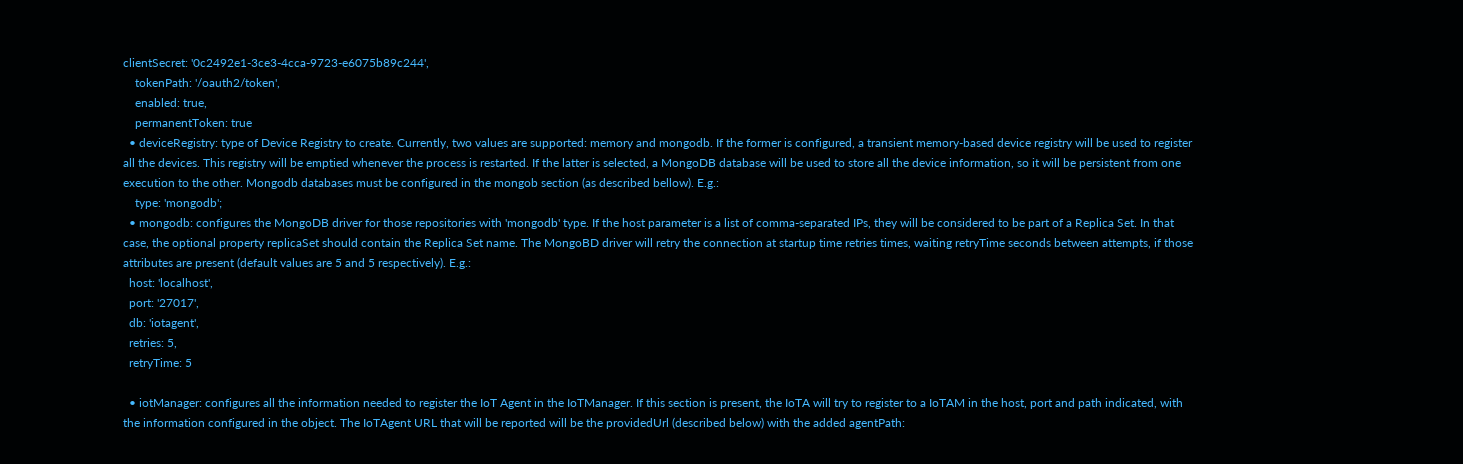clientSecret: '0c2492e1-3ce3-4cca-9723-e6075b89c244',
    tokenPath: '/oauth2/token',
    enabled: true,
    permanentToken: true
  • deviceRegistry: type of Device Registry to create. Currently, two values are supported: memory and mongodb. If the former is configured, a transient memory-based device registry will be used to register all the devices. This registry will be emptied whenever the process is restarted. If the latter is selected, a MongoDB database will be used to store all the device information, so it will be persistent from one execution to the other. Mongodb databases must be configured in the mongob section (as described bellow). E.g.:
    type: 'mongodb';
  • mongodb: configures the MongoDB driver for those repositories with 'mongodb' type. If the host parameter is a list of comma-separated IPs, they will be considered to be part of a Replica Set. In that case, the optional property replicaSet should contain the Replica Set name. The MongoBD driver will retry the connection at startup time retries times, waiting retryTime seconds between attempts, if those attributes are present (default values are 5 and 5 respectively). E.g.:
  host: 'localhost',
  port: '27017',
  db: 'iotagent',
  retries: 5,
  retryTime: 5

  • iotManager: configures all the information needed to register the IoT Agent in the IoTManager. If this section is present, the IoTA will try to register to a IoTAM in the host, port and path indicated, with the information configured in the object. The IoTAgent URL that will be reported will be the providedUrl (described below) with the added agentPath: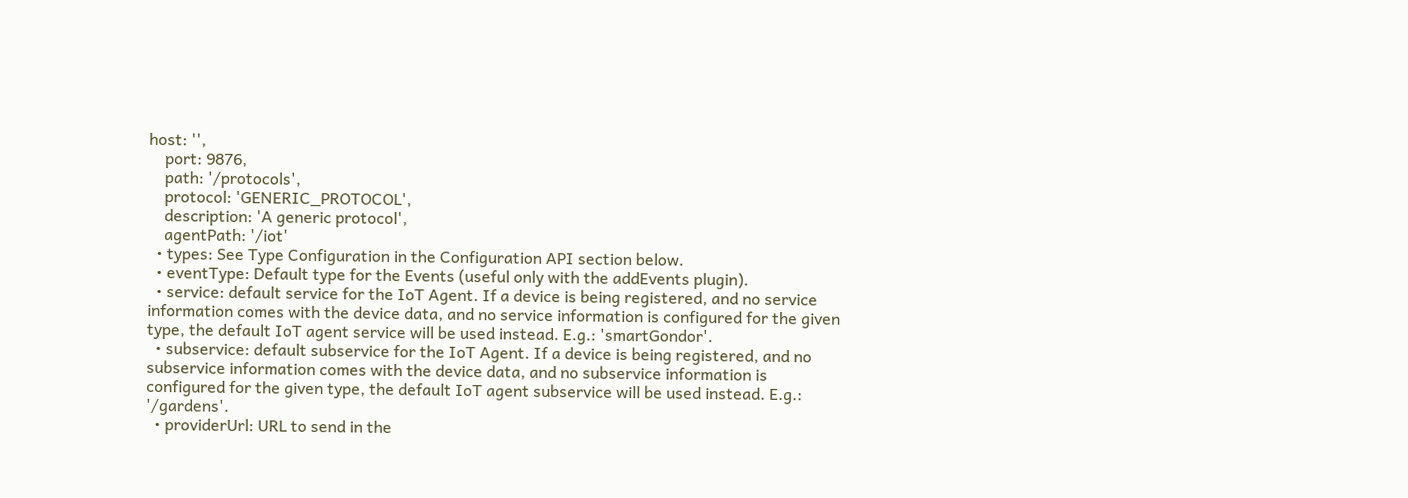host: '',
    port: 9876,
    path: '/protocols',
    protocol: 'GENERIC_PROTOCOL',
    description: 'A generic protocol',
    agentPath: '/iot'
  • types: See Type Configuration in the Configuration API section below.
  • eventType: Default type for the Events (useful only with the addEvents plugin).
  • service: default service for the IoT Agent. If a device is being registered, and no service information comes with the device data, and no service information is configured for the given type, the default IoT agent service will be used instead. E.g.: 'smartGondor'.
  • subservice: default subservice for the IoT Agent. If a device is being registered, and no subservice information comes with the device data, and no subservice information is configured for the given type, the default IoT agent subservice will be used instead. E.g.: '/gardens'.
  • providerUrl: URL to send in the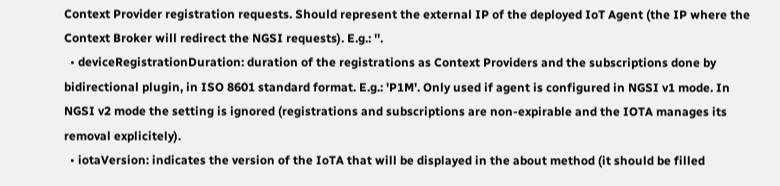Context Provider registration requests. Should represent the external IP of the deployed IoT Agent (the IP where the Context Broker will redirect the NGSI requests). E.g.: ''.
  • deviceRegistrationDuration: duration of the registrations as Context Providers and the subscriptions done by bidirectional plugin, in ISO 8601 standard format. E.g.: 'P1M'. Only used if agent is configured in NGSI v1 mode. In NGSI v2 mode the setting is ignored (registrations and subscriptions are non-expirable and the IOTA manages its removal explicitely).
  • iotaVersion: indicates the version of the IoTA that will be displayed in the about method (it should be filled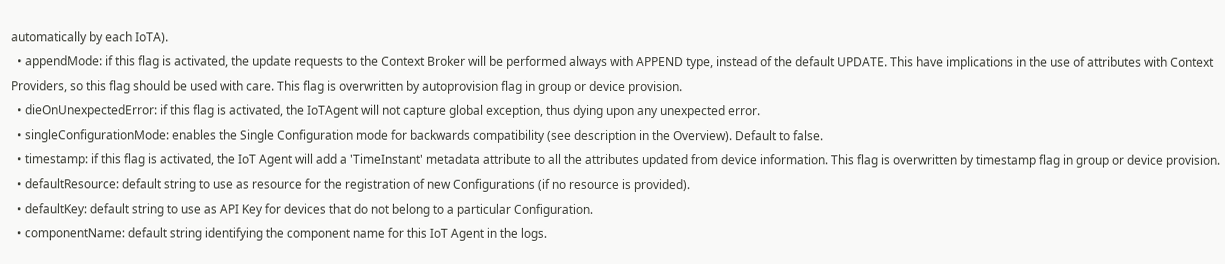automatically by each IoTA).
  • appendMode: if this flag is activated, the update requests to the Context Broker will be performed always with APPEND type, instead of the default UPDATE. This have implications in the use of attributes with Context Providers, so this flag should be used with care. This flag is overwritten by autoprovision flag in group or device provision.
  • dieOnUnexpectedError: if this flag is activated, the IoTAgent will not capture global exception, thus dying upon any unexpected error.
  • singleConfigurationMode: enables the Single Configuration mode for backwards compatibility (see description in the Overview). Default to false.
  • timestamp: if this flag is activated, the IoT Agent will add a 'TimeInstant' metadata attribute to all the attributes updated from device information. This flag is overwritten by timestamp flag in group or device provision.
  • defaultResource: default string to use as resource for the registration of new Configurations (if no resource is provided).
  • defaultKey: default string to use as API Key for devices that do not belong to a particular Configuration.
  • componentName: default string identifying the component name for this IoT Agent in the logs.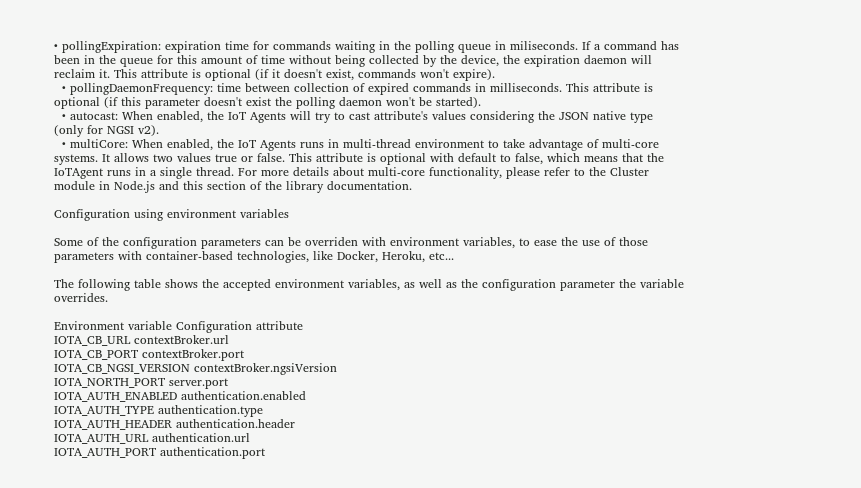• pollingExpiration: expiration time for commands waiting in the polling queue in miliseconds. If a command has been in the queue for this amount of time without being collected by the device, the expiration daemon will reclaim it. This attribute is optional (if it doesn't exist, commands won't expire).
  • pollingDaemonFrequency: time between collection of expired commands in milliseconds. This attribute is optional (if this parameter doesn't exist the polling daemon won't be started).
  • autocast: When enabled, the IoT Agents will try to cast attribute's values considering the JSON native type (only for NGSI v2).
  • multiCore: When enabled, the IoT Agents runs in multi-thread environment to take advantage of multi-core systems. It allows two values true or false. This attribute is optional with default to false, which means that the IoTAgent runs in a single thread. For more details about multi-core functionality, please refer to the Cluster module in Node.js and this section of the library documentation.

Configuration using environment variables

Some of the configuration parameters can be overriden with environment variables, to ease the use of those parameters with container-based technologies, like Docker, Heroku, etc...

The following table shows the accepted environment variables, as well as the configuration parameter the variable overrides.

Environment variable Configuration attribute
IOTA_CB_URL contextBroker.url
IOTA_CB_PORT contextBroker.port
IOTA_CB_NGSI_VERSION contextBroker.ngsiVersion
IOTA_NORTH_PORT server.port
IOTA_AUTH_ENABLED authentication.enabled
IOTA_AUTH_TYPE authentication.type
IOTA_AUTH_HEADER authentication.header
IOTA_AUTH_URL authentication.url
IOTA_AUTH_PORT authentication.port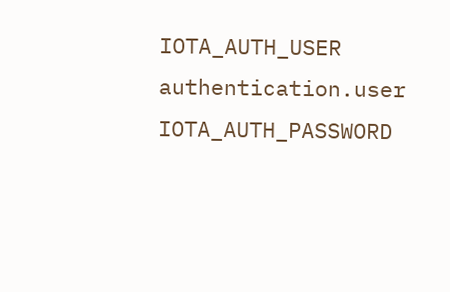IOTA_AUTH_USER authentication.user
IOTA_AUTH_PASSWORD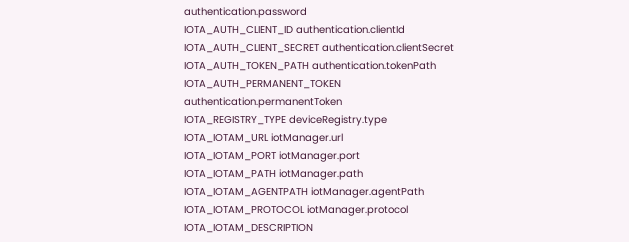authentication.password
IOTA_AUTH_CLIENT_ID authentication.clientId
IOTA_AUTH_CLIENT_SECRET authentication.clientSecret
IOTA_AUTH_TOKEN_PATH authentication.tokenPath
IOTA_AUTH_PERMANENT_TOKEN authentication.permanentToken
IOTA_REGISTRY_TYPE deviceRegistry.type
IOTA_IOTAM_URL iotManager.url
IOTA_IOTAM_PORT iotManager.port
IOTA_IOTAM_PATH iotManager.path
IOTA_IOTAM_AGENTPATH iotManager.agentPath
IOTA_IOTAM_PROTOCOL iotManager.protocol
IOTA_IOTAM_DESCRIPTION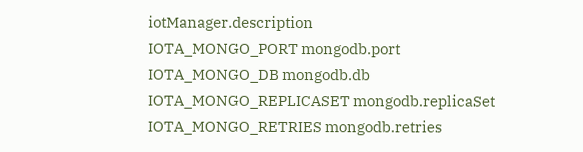iotManager.description
IOTA_MONGO_PORT mongodb.port
IOTA_MONGO_DB mongodb.db
IOTA_MONGO_REPLICASET mongodb.replicaSet
IOTA_MONGO_RETRIES mongodb.retries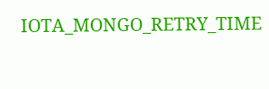IOTA_MONGO_RETRY_TIME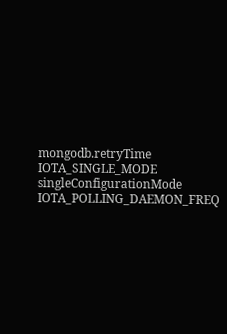mongodb.retryTime
IOTA_SINGLE_MODE singleConfigurationMode
IOTA_POLLING_DAEMON_FREQ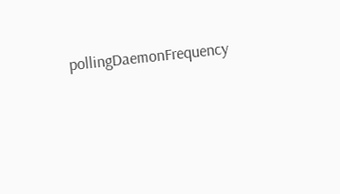pollingDaemonFrequency